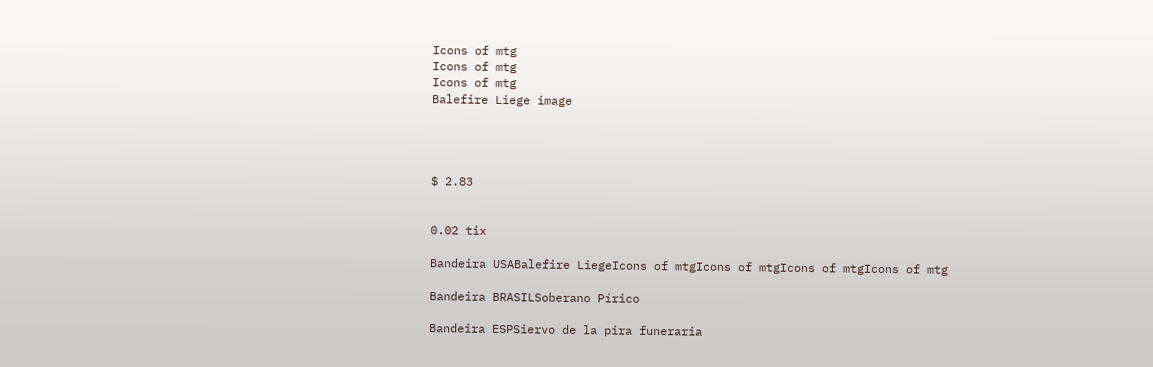Icons of mtg
Icons of mtg
Icons of mtg
Balefire Liege image




$ 2.83


0.02 tix

Bandeira USABalefire LiegeIcons of mtgIcons of mtgIcons of mtgIcons of mtg

Bandeira BRASILSoberano Pírico

Bandeira ESPSiervo de la pira funeraria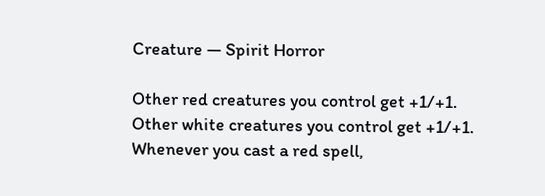Creature — Spirit Horror

Other red creatures you control get +1/+1. Other white creatures you control get +1/+1. Whenever you cast a red spell,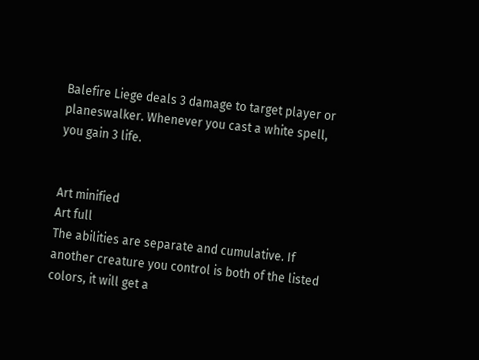Balefire Liege deals 3 damage to target player or planeswalker. Whenever you cast a white spell, you gain 3 life.


Art minified
Art full
The abilities are separate and cumulative. If another creature you control is both of the listed colors, it will get a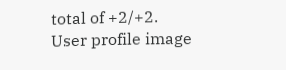total of +2/+2.
User profile image